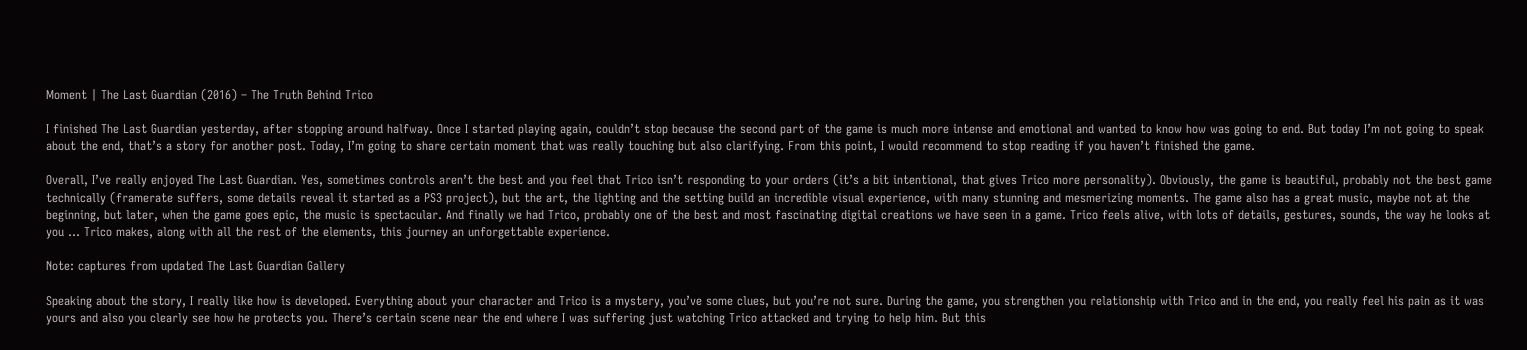Moment | The Last Guardian (2016) – The Truth Behind Trico

I finished The Last Guardian yesterday, after stopping around halfway. Once I started playing again, couldn’t stop because the second part of the game is much more intense and emotional and wanted to know how was going to end. But today I’m not going to speak about the end, that’s a story for another post. Today, I’m going to share certain moment that was really touching but also clarifying. From this point, I would recommend to stop reading if you haven’t finished the game.

Overall, I’ve really enjoyed The Last Guardian. Yes, sometimes controls aren’t the best and you feel that Trico isn’t responding to your orders (it’s a bit intentional, that gives Trico more personality). Obviously, the game is beautiful, probably not the best game technically (framerate suffers, some details reveal it started as a PS3 project), but the art, the lighting and the setting build an incredible visual experience, with many stunning and mesmerizing moments. The game also has a great music, maybe not at the beginning, but later, when the game goes epic, the music is spectacular. And finally we had Trico, probably one of the best and most fascinating digital creations we have seen in a game. Trico feels alive, with lots of details, gestures, sounds, the way he looks at you … Trico makes, along with all the rest of the elements, this journey an unforgettable experience.

Note: captures from updated The Last Guardian Gallery

Speaking about the story, I really like how is developed. Everything about your character and Trico is a mystery, you’ve some clues, but you’re not sure. During the game, you strengthen you relationship with Trico and in the end, you really feel his pain as it was yours and also you clearly see how he protects you. There’s certain scene near the end where I was suffering just watching Trico attacked and trying to help him. But this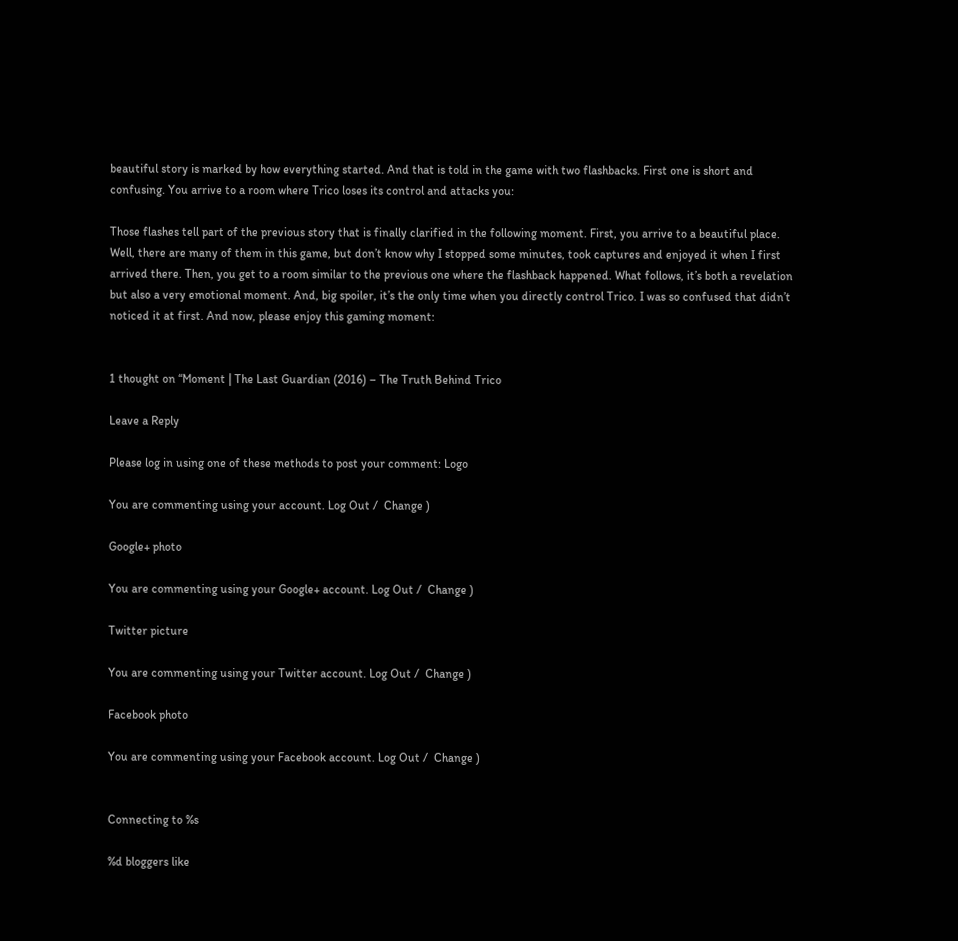beautiful story is marked by how everything started. And that is told in the game with two flashbacks. First one is short and confusing. You arrive to a room where Trico loses its control and attacks you:

Those flashes tell part of the previous story that is finally clarified in the following moment. First, you arrive to a beautiful place. Well, there are many of them in this game, but don’t know why I stopped some minutes, took captures and enjoyed it when I first arrived there. Then, you get to a room similar to the previous one where the flashback happened. What follows, it’s both a revelation but also a very emotional moment. And, big spoiler, it’s the only time when you directly control Trico. I was so confused that didn’t noticed it at first. And now, please enjoy this gaming moment:


1 thought on “Moment | The Last Guardian (2016) – The Truth Behind Trico

Leave a Reply

Please log in using one of these methods to post your comment: Logo

You are commenting using your account. Log Out /  Change )

Google+ photo

You are commenting using your Google+ account. Log Out /  Change )

Twitter picture

You are commenting using your Twitter account. Log Out /  Change )

Facebook photo

You are commenting using your Facebook account. Log Out /  Change )


Connecting to %s

%d bloggers like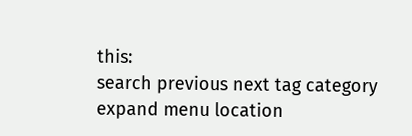this:
search previous next tag category expand menu location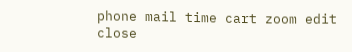phone mail time cart zoom edit close